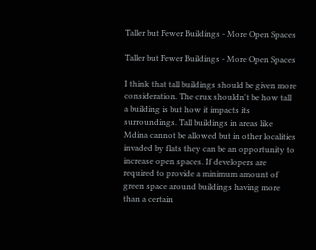Taller but Fewer Buildings - More Open Spaces

Taller but Fewer Buildings - More Open Spaces

I think that tall buildings should be given more consideration. The crux shouldn't be how tall a building is but how it impacts its surroundings. Tall buildings in areas like Mdina cannot be allowed but in other localities invaded by flats they can be an opportunity to increase open spaces. If developers are required to provide a minimum amount of green space around buildings having more than a certain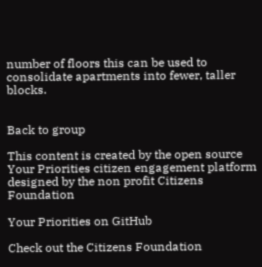number of floors this can be used to consolidate apartments into fewer, taller blocks.


Back to group

This content is created by the open source Your Priorities citizen engagement platform designed by the non profit Citizens Foundation

Your Priorities on GitHub

Check out the Citizens Foundation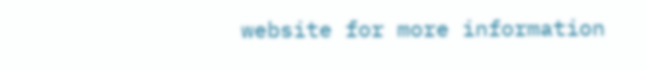website for more information